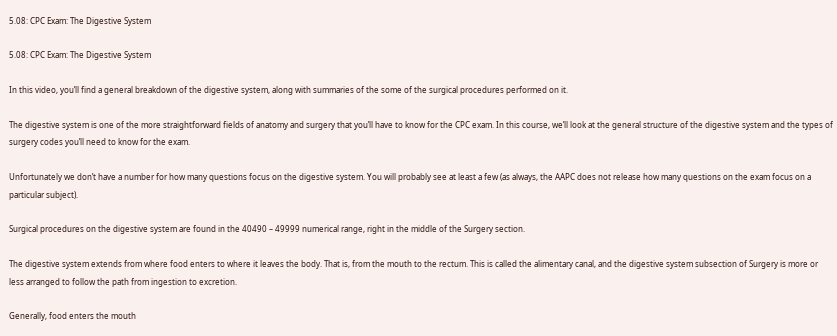5.08: CPC Exam: The Digestive System

5.08: CPC Exam: The Digestive System

In this video, you’ll find a general breakdown of the digestive system, along with summaries of the some of the surgical procedures performed on it.

The digestive system is one of the more straightforward fields of anatomy and surgery that you’ll have to know for the CPC exam. In this course, we’ll look at the general structure of the digestive system and the types of surgery codes you’ll need to know for the exam.

Unfortunately we don’t have a number for how many questions focus on the digestive system. You will probably see at least a few (as always, the AAPC does not release how many questions on the exam focus on a particular subject).

Surgical procedures on the digestive system are found in the 40490 – 49999 numerical range, right in the middle of the Surgery section.

The digestive system extends from where food enters to where it leaves the body. That is, from the mouth to the rectum. This is called the alimentary canal, and the digestive system subsection of Surgery is more or less arranged to follow the path from ingestion to excretion.

Generally, food enters the mouth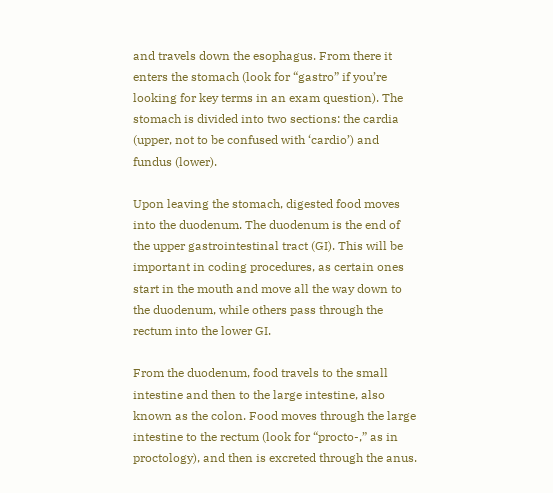and travels down the esophagus. From there it enters the stomach (look for “gastro” if you’re looking for key terms in an exam question). The stomach is divided into two sections: the cardia (upper, not to be confused with ‘cardio’) and fundus (lower).

Upon leaving the stomach, digested food moves into the duodenum. The duodenum is the end of the upper gastrointestinal tract (GI). This will be important in coding procedures, as certain ones start in the mouth and move all the way down to the duodenum, while others pass through the rectum into the lower GI.

From the duodenum, food travels to the small intestine and then to the large intestine, also known as the colon. Food moves through the large intestine to the rectum (look for “procto-,” as in proctology), and then is excreted through the anus.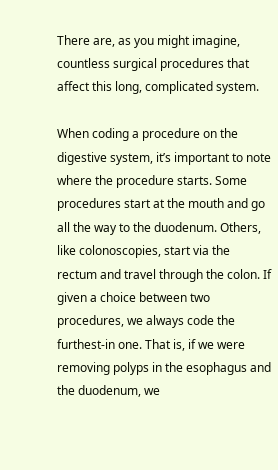There are, as you might imagine, countless surgical procedures that affect this long, complicated system.

When coding a procedure on the digestive system, it’s important to note where the procedure starts. Some procedures start at the mouth and go all the way to the duodenum. Others, like colonoscopies, start via the rectum and travel through the colon. If given a choice between two procedures, we always code the furthest-in one. That is, if we were removing polyps in the esophagus and the duodenum, we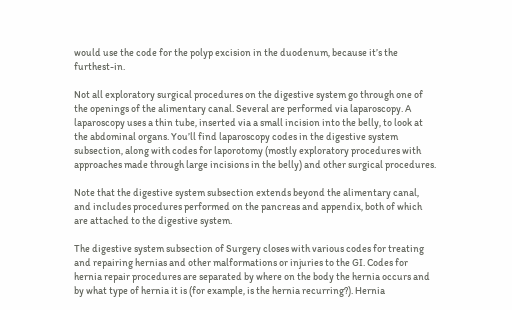would use the code for the polyp excision in the duodenum, because it’s the furthest-in.

Not all exploratory surgical procedures on the digestive system go through one of the openings of the alimentary canal. Several are performed via laparoscopy. A laparoscopy uses a thin tube, inserted via a small incision into the belly, to look at the abdominal organs. You’ll find laparoscopy codes in the digestive system subsection, along with codes for laporotomy (mostly exploratory procedures with approaches made through large incisions in the belly) and other surgical procedures.

Note that the digestive system subsection extends beyond the alimentary canal, and includes procedures performed on the pancreas and appendix, both of which are attached to the digestive system.

The digestive system subsection of Surgery closes with various codes for treating and repairing hernias and other malformations or injuries to the GI. Codes for hernia repair procedures are separated by where on the body the hernia occurs and by what type of hernia it is (for example, is the hernia recurring?). Hernia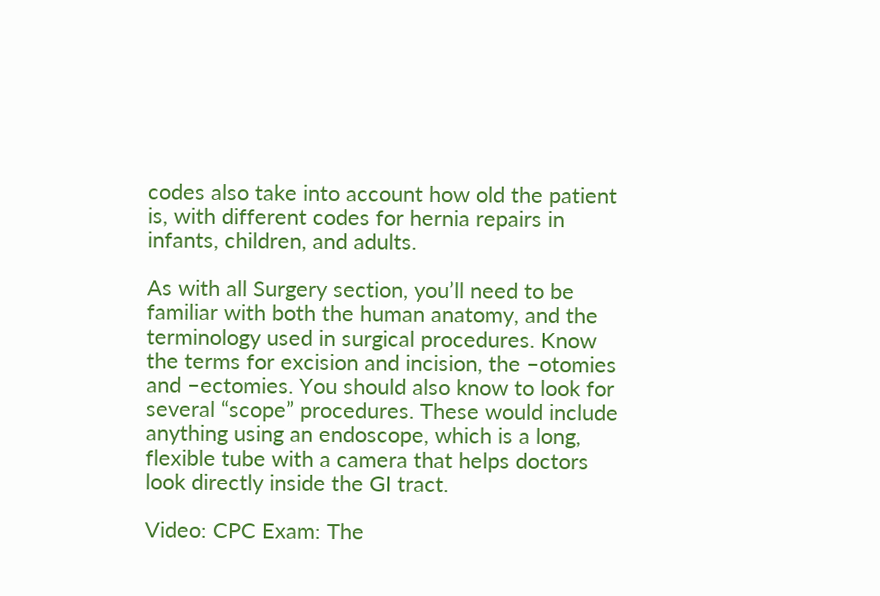codes also take into account how old the patient is, with different codes for hernia repairs in infants, children, and adults.

As with all Surgery section, you’ll need to be familiar with both the human anatomy, and the terminology used in surgical procedures. Know the terms for excision and incision, the –otomies and –ectomies. You should also know to look for several “scope” procedures. These would include anything using an endoscope, which is a long, flexible tube with a camera that helps doctors look directly inside the GI tract.

Video: CPC Exam: The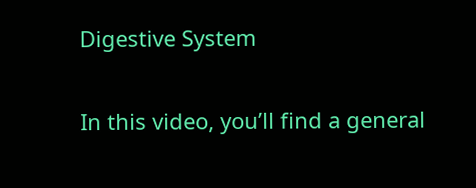Digestive System

In this video, you’ll find a general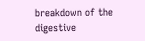breakdown of the digestive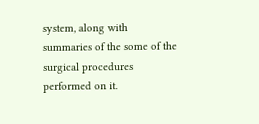system, along with summaries of the some of the surgical procedures performed on it.